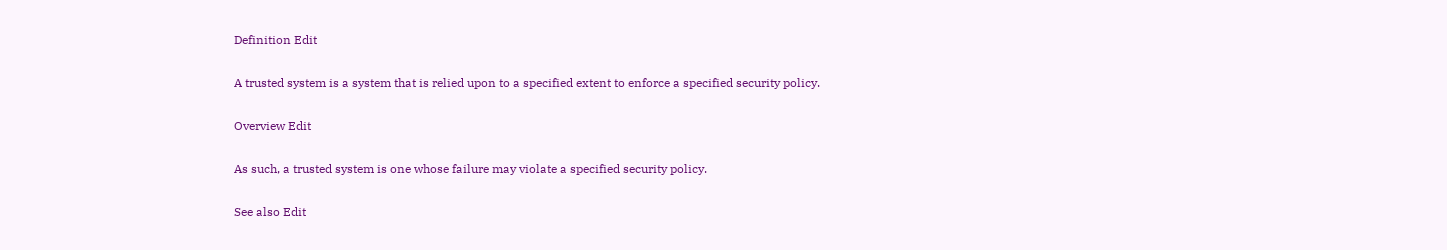Definition Edit

A trusted system is a system that is relied upon to a specified extent to enforce a specified security policy.

Overview Edit

As such, a trusted system is one whose failure may violate a specified security policy.

See also Edit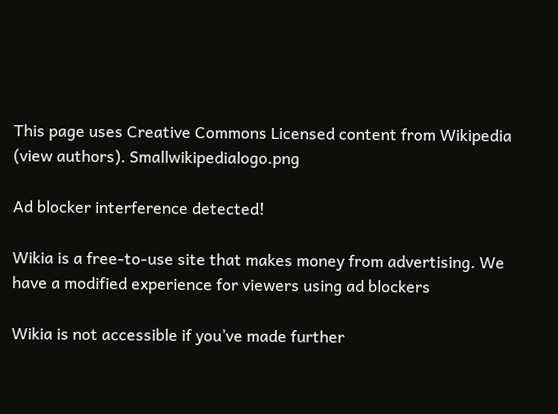This page uses Creative Commons Licensed content from Wikipedia (view authors). Smallwikipedialogo.png

Ad blocker interference detected!

Wikia is a free-to-use site that makes money from advertising. We have a modified experience for viewers using ad blockers

Wikia is not accessible if you’ve made further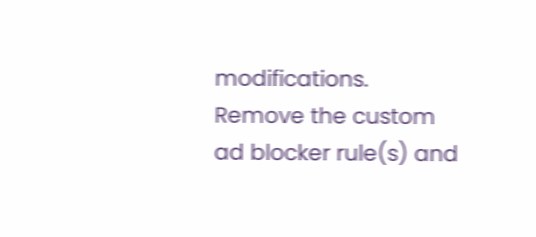modifications. Remove the custom ad blocker rule(s) and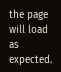the page will load as expected.